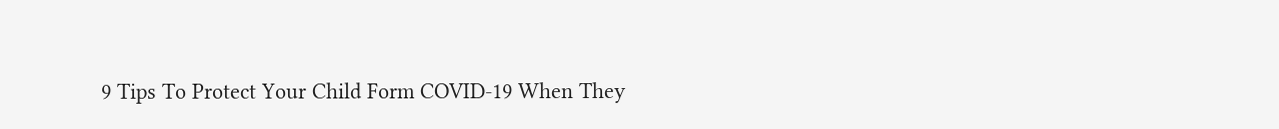9 Tips To Protect Your Child Form COVID-19 When They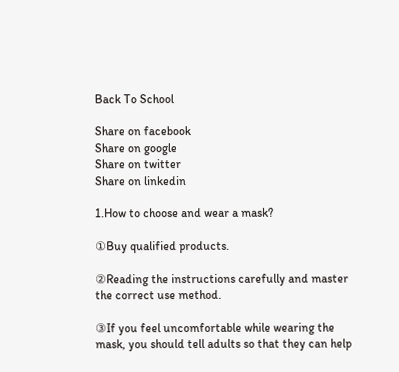Back To School

Share on facebook
Share on google
Share on twitter
Share on linkedin

1.How to choose and wear a mask?

①Buy qualified products.

②Reading the instructions carefully and master the correct use method.

③If you feel uncomfortable while wearing the mask, you should tell adults so that they can help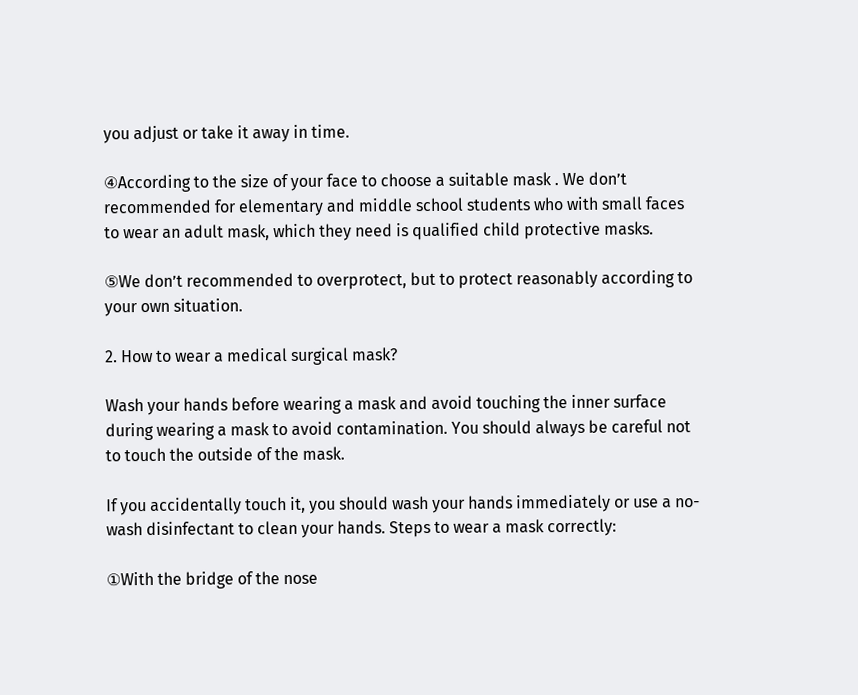you adjust or take it away in time.

④According to the size of your face to choose a suitable mask . We don’t recommended for elementary and middle school students who with small faces to wear an adult mask, which they need is qualified child protective masks.

⑤We don’t recommended to overprotect, but to protect reasonably according to your own situation.

2. How to wear a medical surgical mask?

Wash your hands before wearing a mask and avoid touching the inner surface during wearing a mask to avoid contamination. You should always be careful not to touch the outside of the mask.

If you accidentally touch it, you should wash your hands immediately or use a no-wash disinfectant to clean your hands. Steps to wear a mask correctly:

①With the bridge of the nose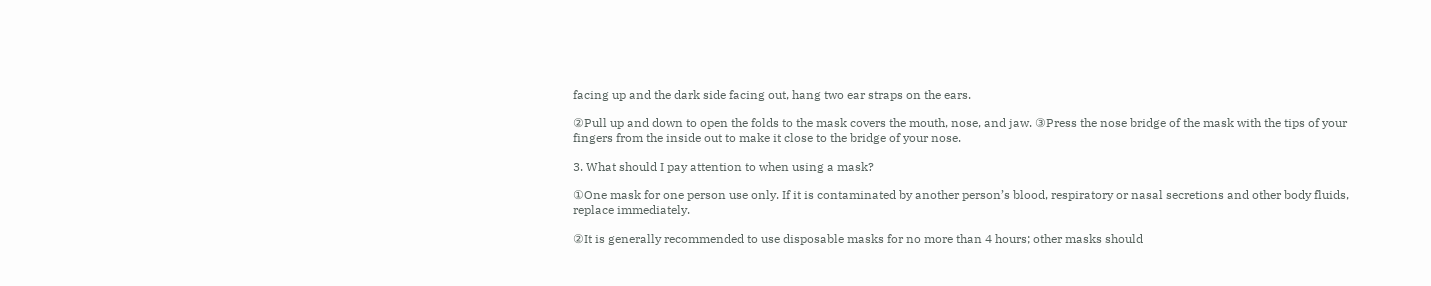facing up and the dark side facing out, hang two ear straps on the ears.

②Pull up and down to open the folds to the mask covers the mouth, nose, and jaw. ③Press the nose bridge of the mask with the tips of your fingers from the inside out to make it close to the bridge of your nose.

3. What should I pay attention to when using a mask?

①One mask for one person use only. If it is contaminated by another person’s blood, respiratory or nasal secretions and other body fluids, replace immediately.

②It is generally recommended to use disposable masks for no more than 4 hours; other masks should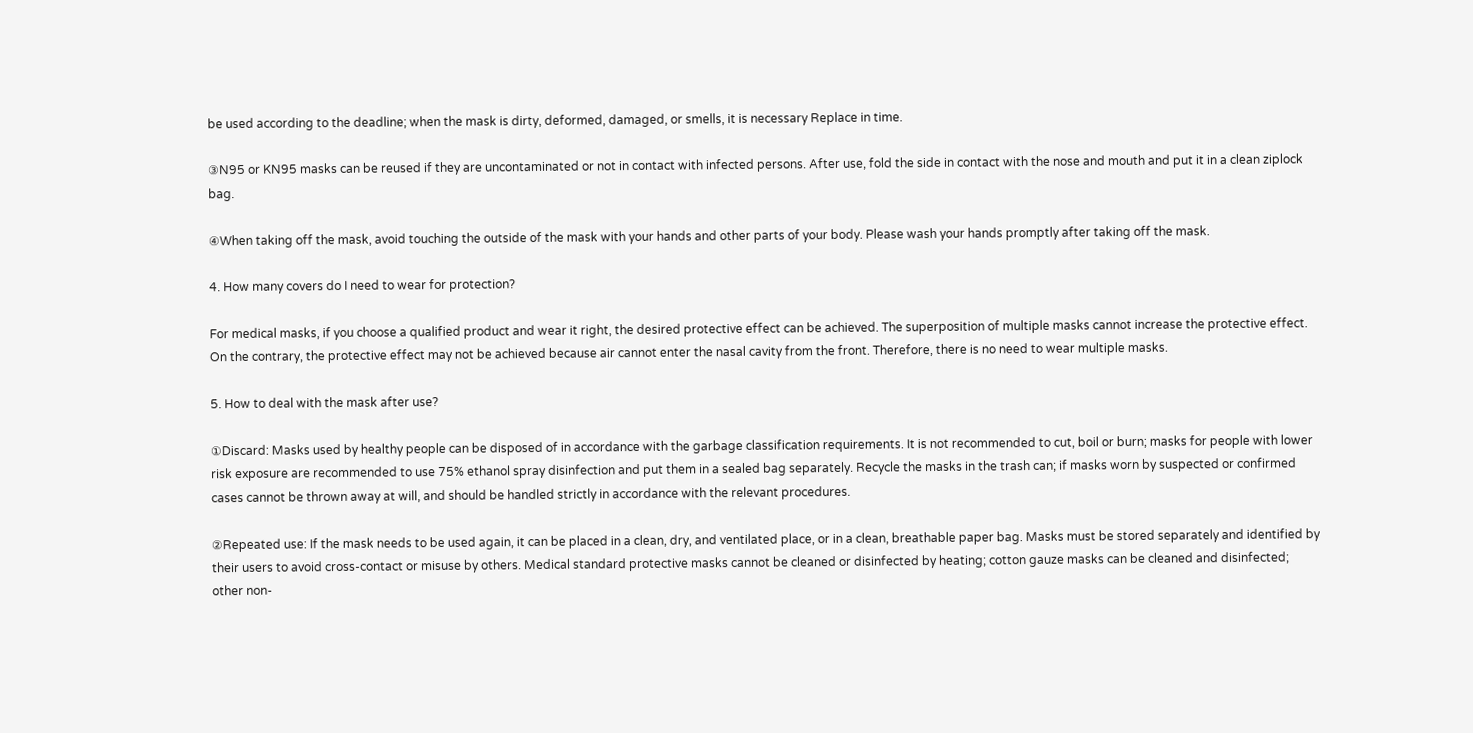be used according to the deadline; when the mask is dirty, deformed, damaged, or smells, it is necessary Replace in time.

③N95 or KN95 masks can be reused if they are uncontaminated or not in contact with infected persons. After use, fold the side in contact with the nose and mouth and put it in a clean ziplock bag.

④When taking off the mask, avoid touching the outside of the mask with your hands and other parts of your body. Please wash your hands promptly after taking off the mask.

4. How many covers do I need to wear for protection?

For medical masks, if you choose a qualified product and wear it right, the desired protective effect can be achieved. The superposition of multiple masks cannot increase the protective effect. On the contrary, the protective effect may not be achieved because air cannot enter the nasal cavity from the front. Therefore, there is no need to wear multiple masks.

5. How to deal with the mask after use?

①Discard: Masks used by healthy people can be disposed of in accordance with the garbage classification requirements. It is not recommended to cut, boil or burn; masks for people with lower risk exposure are recommended to use 75% ethanol spray disinfection and put them in a sealed bag separately. Recycle the masks in the trash can; if masks worn by suspected or confirmed cases cannot be thrown away at will, and should be handled strictly in accordance with the relevant procedures.

②Repeated use: If the mask needs to be used again, it can be placed in a clean, dry, and ventilated place, or in a clean, breathable paper bag. Masks must be stored separately and identified by their users to avoid cross-contact or misuse by others. Medical standard protective masks cannot be cleaned or disinfected by heating; cotton gauze masks can be cleaned and disinfected; other non-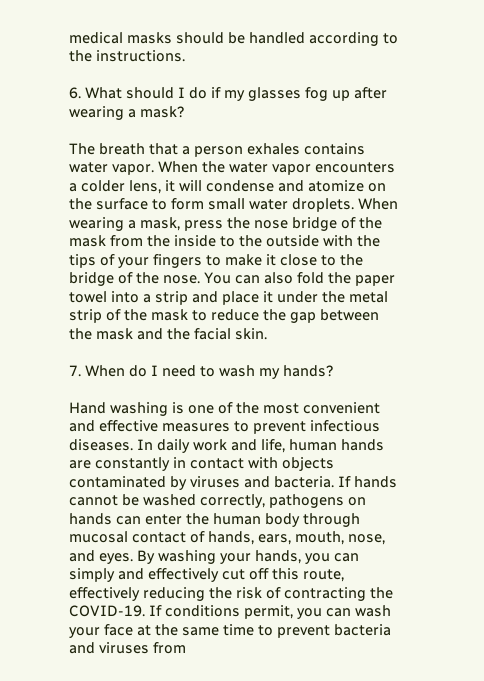medical masks should be handled according to the instructions.

6. What should I do if my glasses fog up after wearing a mask?

The breath that a person exhales contains water vapor. When the water vapor encounters a colder lens, it will condense and atomize on the surface to form small water droplets. When wearing a mask, press the nose bridge of the mask from the inside to the outside with the tips of your fingers to make it close to the bridge of the nose. You can also fold the paper towel into a strip and place it under the metal strip of the mask to reduce the gap between the mask and the facial skin.

7. When do I need to wash my hands?

Hand washing is one of the most convenient and effective measures to prevent infectious diseases. In daily work and life, human hands are constantly in contact with objects contaminated by viruses and bacteria. If hands cannot be washed correctly, pathogens on hands can enter the human body through mucosal contact of hands, ears, mouth, nose, and eyes. By washing your hands, you can simply and effectively cut off this route, effectively reducing the risk of contracting the COVID-19. If conditions permit, you can wash your face at the same time to prevent bacteria and viruses from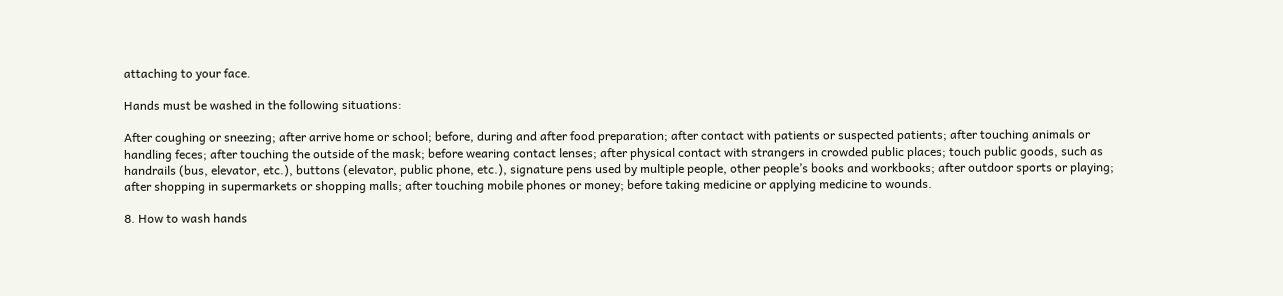attaching to your face.

Hands must be washed in the following situations:

After coughing or sneezing; after arrive home or school; before, during and after food preparation; after contact with patients or suspected patients; after touching animals or handling feces; after touching the outside of the mask; before wearing contact lenses; after physical contact with strangers in crowded public places; touch public goods, such as handrails (bus, elevator, etc.), buttons (elevator, public phone, etc.), signature pens used by multiple people, other people’s books and workbooks; after outdoor sports or playing; after shopping in supermarkets or shopping malls; after touching mobile phones or money; before taking medicine or applying medicine to wounds.

8. How to wash hands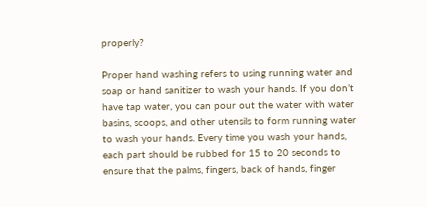properly?

Proper hand washing refers to using running water and soap or hand sanitizer to wash your hands. If you don’t have tap water, you can pour out the water with water basins, scoops, and other utensils to form running water to wash your hands. Every time you wash your hands, each part should be rubbed for 15 to 20 seconds to ensure that the palms, fingers, back of hands, finger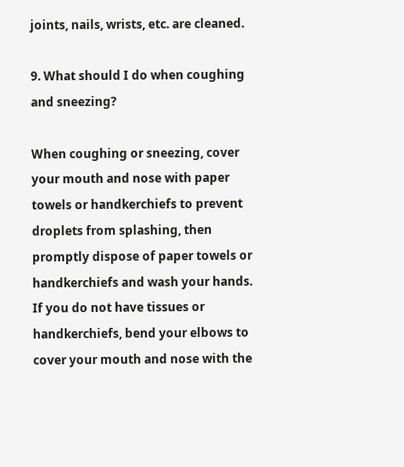joints, nails, wrists, etc. are cleaned.

9. What should I do when coughing and sneezing?

When coughing or sneezing, cover your mouth and nose with paper towels or handkerchiefs to prevent droplets from splashing, then promptly dispose of paper towels or handkerchiefs and wash your hands. If you do not have tissues or handkerchiefs, bend your elbows to cover your mouth and nose with the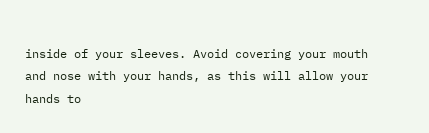inside of your sleeves. Avoid covering your mouth and nose with your hands, as this will allow your hands to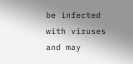be infected with viruses and may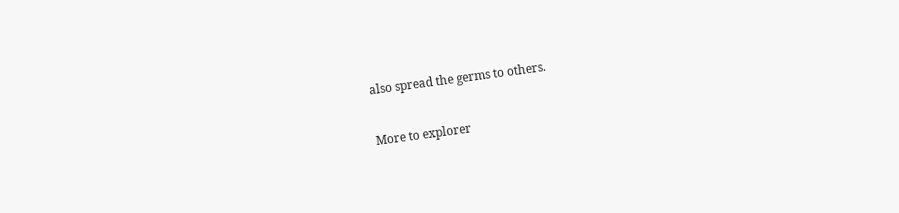also spread the germs to others.

More to explorer